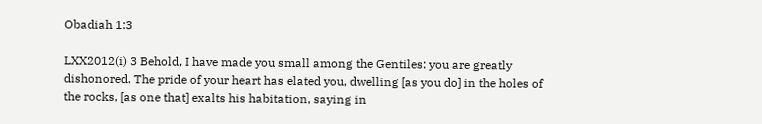Obadiah 1:3

LXX2012(i) 3 Behold, I have made you small among the Gentiles: you are greatly dishonored. The pride of your heart has elated you, dwelling [as you do] in the holes of the rocks, [as one that] exalts his habitation, saying in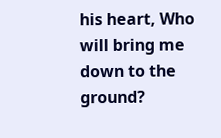his heart, Who will bring me down to the ground?